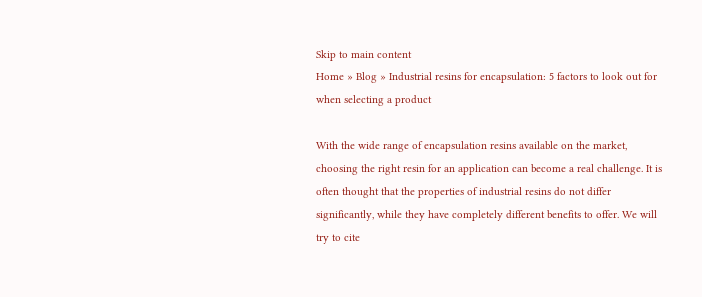Skip to main content
Home » Blog » Industrial resins for encapsulation: 5 factors to look out for when selecting a product

With the wide range of encapsulation resins available on the market, choosing the right resin for an application can become a real challenge. It is often thought that the properties of industrial resins do not differ significantly, while they have completely different benefits to offer. We will try to cite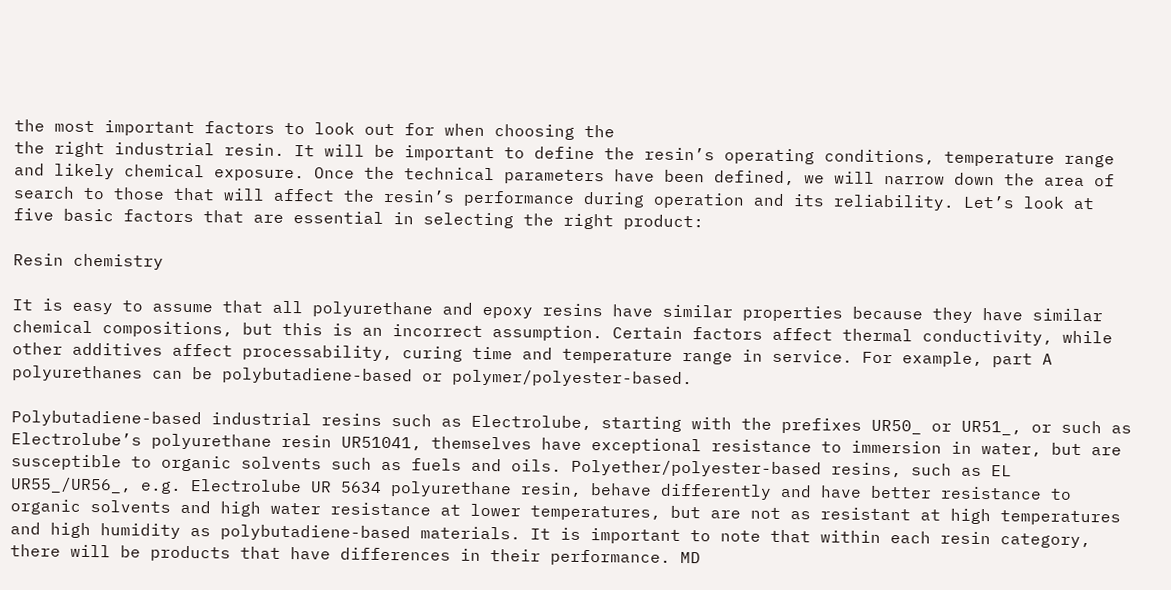the most important factors to look out for when choosing the
the right industrial resin. It will be important to define the resin’s operating conditions, temperature range and likely chemical exposure. Once the technical parameters have been defined, we will narrow down the area of
search to those that will affect the resin’s performance during operation and its reliability. Let’s look at five basic factors that are essential in selecting the right product:

Resin chemistry

It is easy to assume that all polyurethane and epoxy resins have similar properties because they have similar chemical compositions, but this is an incorrect assumption. Certain factors affect thermal conductivity, while other additives affect processability, curing time and temperature range in service. For example, part A polyurethanes can be polybutadiene-based or polymer/polyester-based.

Polybutadiene-based industrial resins such as Electrolube, starting with the prefixes UR50_ or UR51_, or such as Electrolube’s polyurethane resin UR51041, themselves have exceptional resistance to immersion in water, but are susceptible to organic solvents such as fuels and oils. Polyether/polyester-based resins, such as EL UR55_/UR56_, e.g. Electrolube UR 5634 polyurethane resin, behave differently and have better resistance to organic solvents and high water resistance at lower temperatures, but are not as resistant at high temperatures and high humidity as polybutadiene-based materials. It is important to note that within each resin category, there will be products that have differences in their performance. MD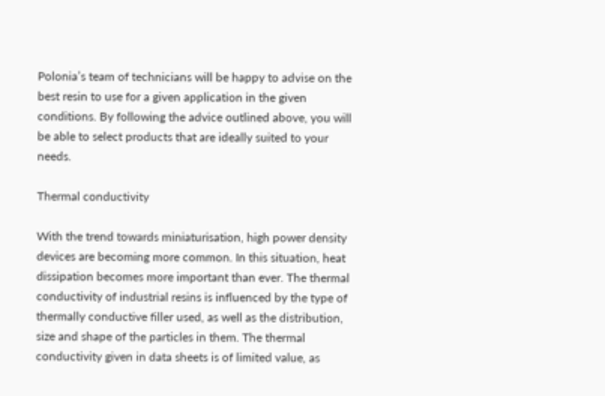Polonia’s team of technicians will be happy to advise on the best resin to use for a given application in the given conditions. By following the advice outlined above, you will be able to select products that are ideally suited to your needs.

Thermal conductivity

With the trend towards miniaturisation, high power density devices are becoming more common. In this situation, heat dissipation becomes more important than ever. The thermal conductivity of industrial resins is influenced by the type of thermally conductive filler used, as well as the distribution, size and shape of the particles in them. The thermal conductivity given in data sheets is of limited value, as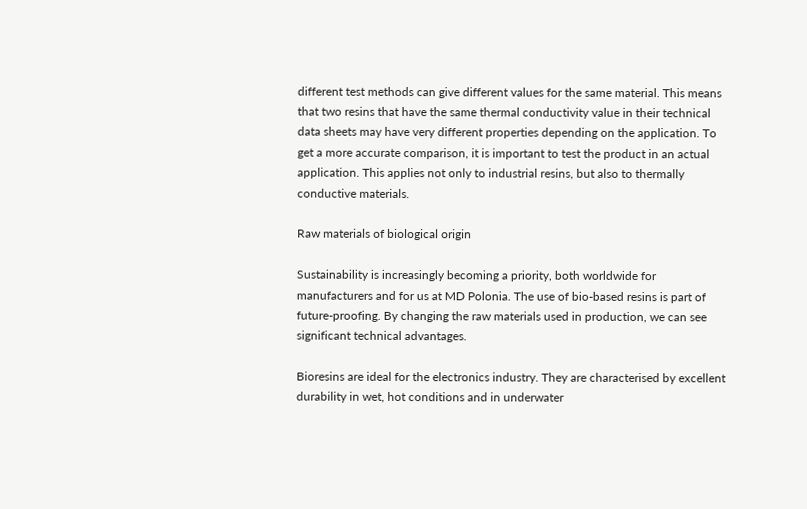different test methods can give different values for the same material. This means that two resins that have the same thermal conductivity value in their technical data sheets may have very different properties depending on the application. To get a more accurate comparison, it is important to test the product in an actual application. This applies not only to industrial resins, but also to thermally conductive materials.

Raw materials of biological origin

Sustainability is increasingly becoming a priority, both worldwide for manufacturers and for us at MD Polonia. The use of bio-based resins is part of future-proofing. By changing the raw materials used in production, we can see significant technical advantages.

Bioresins are ideal for the electronics industry. They are characterised by excellent durability in wet, hot conditions and in underwater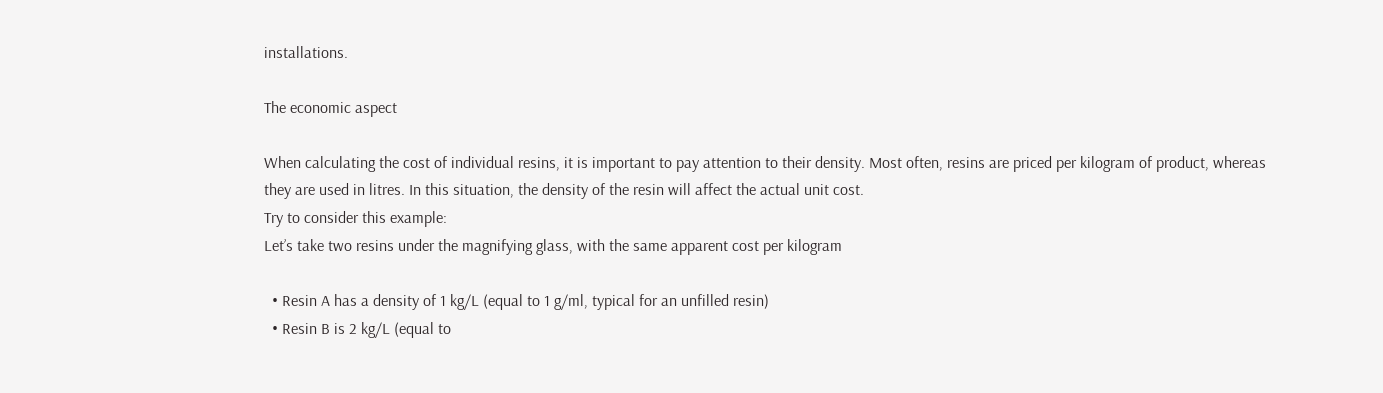installations.

The economic aspect

When calculating the cost of individual resins, it is important to pay attention to their density. Most often, resins are priced per kilogram of product, whereas they are used in litres. In this situation, the density of the resin will affect the actual unit cost.
Try to consider this example:
Let’s take two resins under the magnifying glass, with the same apparent cost per kilogram

  • Resin A has a density of 1 kg/L (equal to 1 g/ml, typical for an unfilled resin)
  • Resin B is 2 kg/L (equal to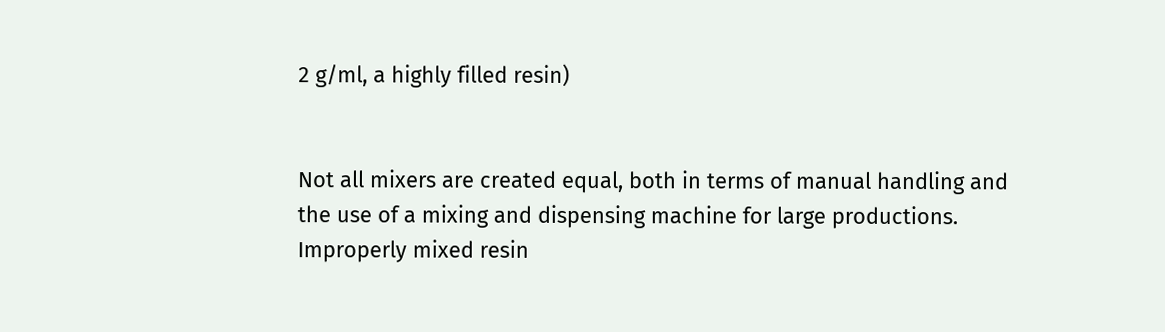2 g/ml, a highly filled resin)


Not all mixers are created equal, both in terms of manual handling and the use of a mixing and dispensing machine for large productions. Improperly mixed resin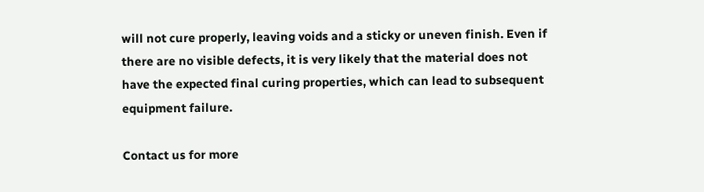will not cure properly, leaving voids and a sticky or uneven finish. Even if there are no visible defects, it is very likely that the material does not have the expected final curing properties, which can lead to subsequent equipment failure.

Contact us for more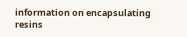information on encapsulating resins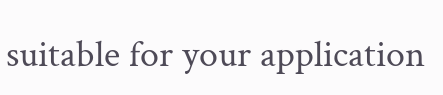suitable for your application